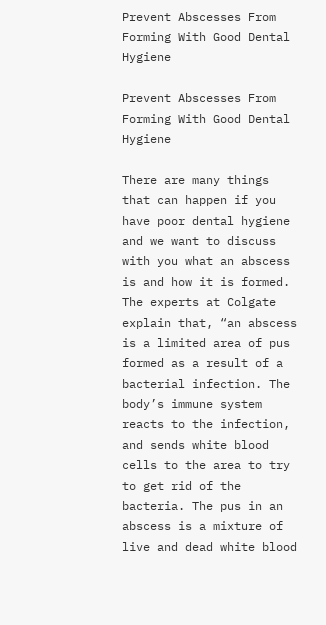Prevent Abscesses From Forming With Good Dental Hygiene

Prevent Abscesses From Forming With Good Dental Hygiene

There are many things that can happen if you have poor dental hygiene and we want to discuss with you what an abscess is and how it is formed. The experts at Colgate explain that, “an abscess is a limited area of pus formed as a result of a bacterial infection. The body’s immune system reacts to the infection, and sends white blood cells to the area to try to get rid of the bacteria. The pus in an abscess is a mixture of live and dead white blood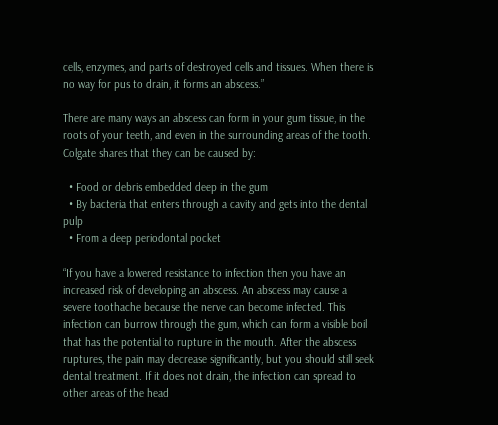cells, enzymes, and parts of destroyed cells and tissues. When there is no way for pus to drain, it forms an abscess.”

There are many ways an abscess can form in your gum tissue, in the roots of your teeth, and even in the surrounding areas of the tooth. Colgate shares that they can be caused by:

  • Food or debris embedded deep in the gum
  • By bacteria that enters through a cavity and gets into the dental pulp
  • From a deep periodontal pocket

“If you have a lowered resistance to infection then you have an increased risk of developing an abscess. An abscess may cause a severe toothache because the nerve can become infected. This infection can burrow through the gum, which can form a visible boil that has the potential to rupture in the mouth. After the abscess ruptures, the pain may decrease significantly, but you should still seek dental treatment. If it does not drain, the infection can spread to other areas of the head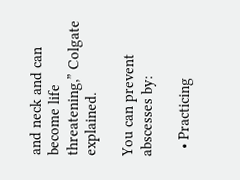and neck and can become life threatening,” Colgate explained.

You can prevent abscesses by:

  • Practicing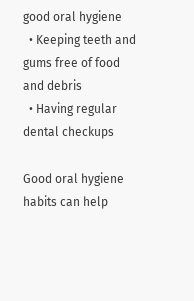good oral hygiene
  • Keeping teeth and gums free of food and debris
  • Having regular dental checkups

Good oral hygiene habits can help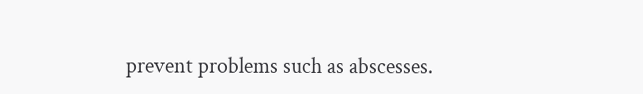prevent problems such as abscesses.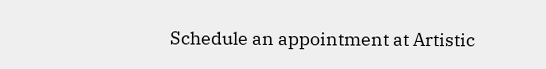Schedule an appointment at Artistic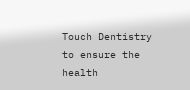Touch Dentistry to ensure the health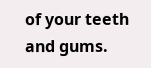of your teeth and gums.